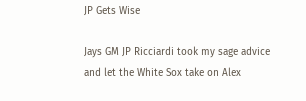JP Gets Wise

Jays GM JP Ricciardi took my sage advice and let the White Sox take on Alex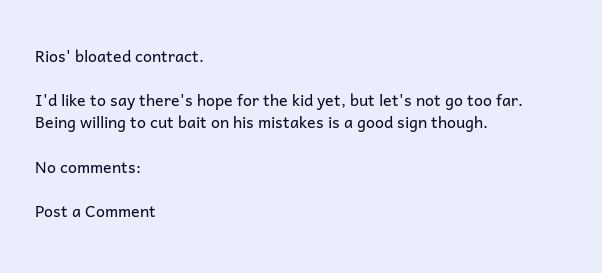Rios' bloated contract.

I'd like to say there's hope for the kid yet, but let's not go too far. Being willing to cut bait on his mistakes is a good sign though.

No comments:

Post a Comment